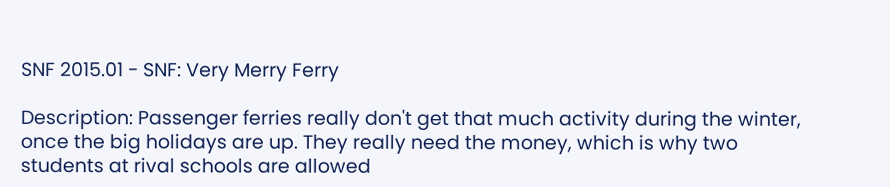SNF 2015.01 - SNF: Very Merry Ferry

Description: Passenger ferries really don't get that much activity during the winter, once the big holidays are up. They really need the money, which is why two students at rival schools are allowed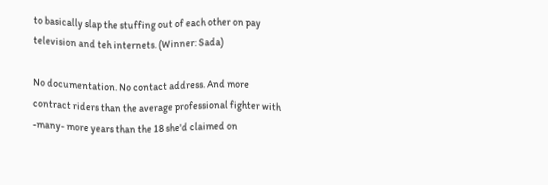to basically slap the stuffing out of each other on pay television and teh internets. (Winner: Sada)

No documentation. No contact address. And more contract riders than the average professional fighter with -many- more years than the 18 she'd claimed on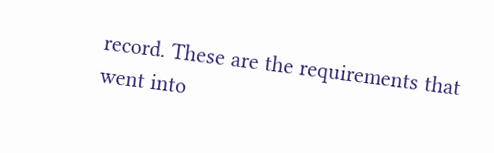record. These are the requirements that went into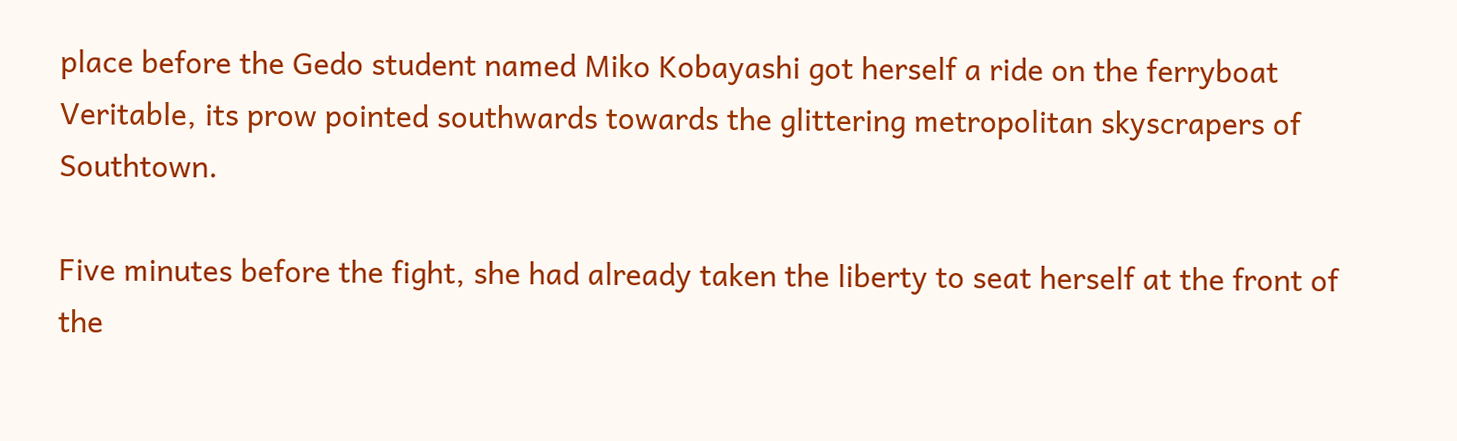place before the Gedo student named Miko Kobayashi got herself a ride on the ferryboat Veritable, its prow pointed southwards towards the glittering metropolitan skyscrapers of Southtown.

Five minutes before the fight, she had already taken the liberty to seat herself at the front of the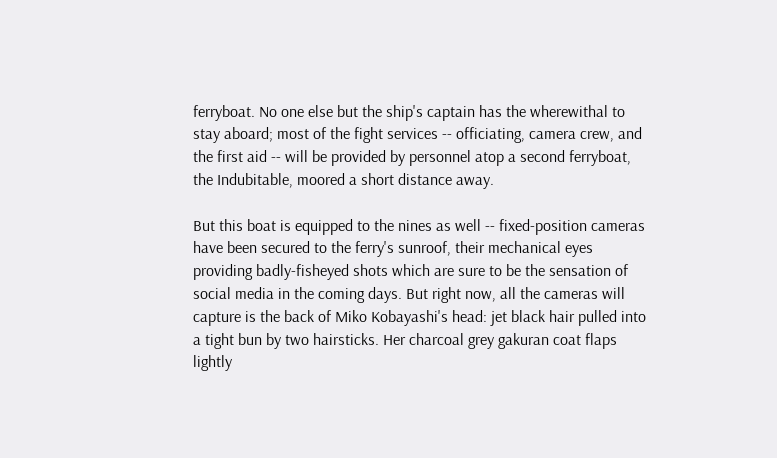ferryboat. No one else but the ship's captain has the wherewithal to stay aboard; most of the fight services -- officiating, camera crew, and the first aid -- will be provided by personnel atop a second ferryboat, the Indubitable, moored a short distance away.

But this boat is equipped to the nines as well -- fixed-position cameras have been secured to the ferry's sunroof, their mechanical eyes providing badly-fisheyed shots which are sure to be the sensation of social media in the coming days. But right now, all the cameras will capture is the back of Miko Kobayashi's head: jet black hair pulled into a tight bun by two hairsticks. Her charcoal grey gakuran coat flaps lightly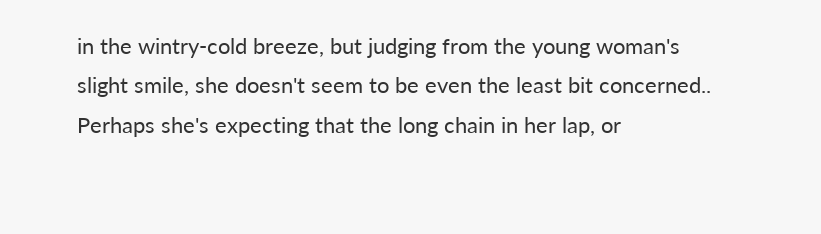in the wintry-cold breeze, but judging from the young woman's slight smile, she doesn't seem to be even the least bit concerned.. Perhaps she's expecting that the long chain in her lap, or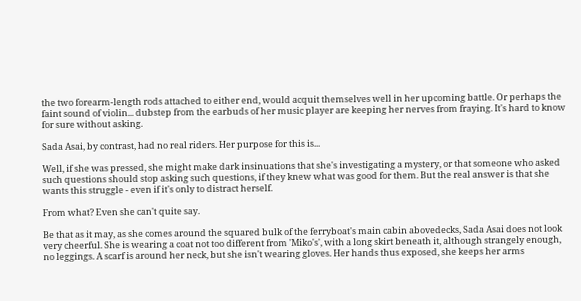the two forearm-length rods attached to either end, would acquit themselves well in her upcoming battle. Or perhaps the faint sound of violin... dubstep from the earbuds of her music player are keeping her nerves from fraying. It's hard to know for sure without asking.

Sada Asai, by contrast, had no real riders. Her purpose for this is...

Well, if she was pressed, she might make dark insinuations that she's investigating a mystery, or that someone who asked such questions should stop asking such questions, if they knew what was good for them. But the real answer is that she wants this struggle - even if it's only to distract herself.

From what? Even she can't quite say.

Be that as it may, as she comes around the squared bulk of the ferryboat's main cabin abovedecks, Sada Asai does not look very cheerful. She is wearing a coat not too different from 'Miko's', with a long skirt beneath it, although strangely enough, no leggings. A scarf is around her neck, but she isn't wearing gloves. Her hands thus exposed, she keeps her arms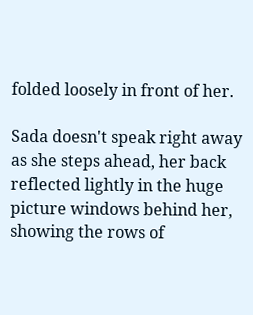folded loosely in front of her.

Sada doesn't speak right away as she steps ahead, her back reflected lightly in the huge picture windows behind her, showing the rows of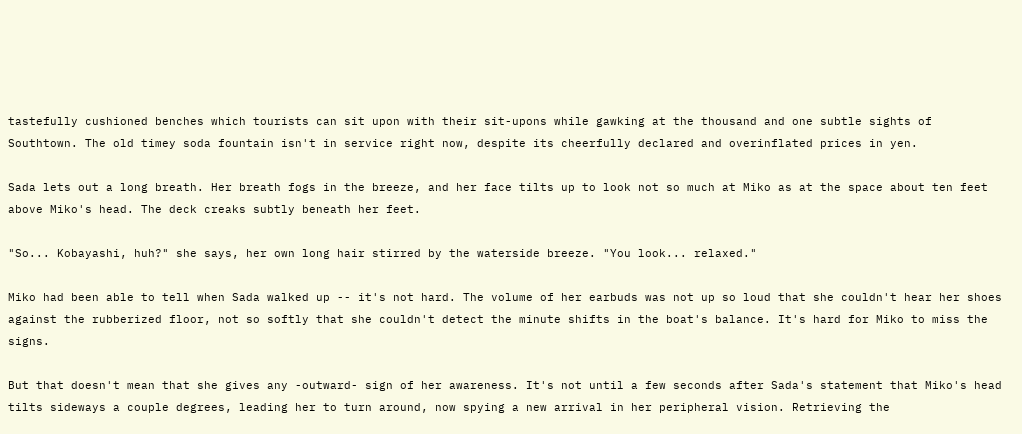tastefully cushioned benches which tourists can sit upon with their sit-upons while gawking at the thousand and one subtle sights of Southtown. The old timey soda fountain isn't in service right now, despite its cheerfully declared and overinflated prices in yen.

Sada lets out a long breath. Her breath fogs in the breeze, and her face tilts up to look not so much at Miko as at the space about ten feet above Miko's head. The deck creaks subtly beneath her feet.

"So... Kobayashi, huh?" she says, her own long hair stirred by the waterside breeze. "You look... relaxed."

Miko had been able to tell when Sada walked up -- it's not hard. The volume of her earbuds was not up so loud that she couldn't hear her shoes against the rubberized floor, not so softly that she couldn't detect the minute shifts in the boat's balance. It's hard for Miko to miss the signs.

But that doesn't mean that she gives any -outward- sign of her awareness. It's not until a few seconds after Sada's statement that Miko's head tilts sideways a couple degrees, leading her to turn around, now spying a new arrival in her peripheral vision. Retrieving the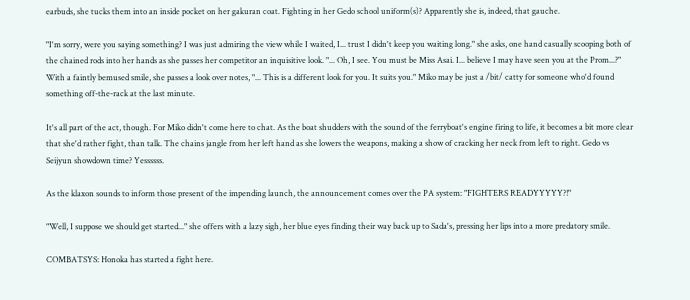earbuds, she tucks them into an inside pocket on her gakuran coat. Fighting in her Gedo school uniform(s)? Apparently she is, indeed, that gauche.

"I'm sorry, were you saying something? I was just admiring the view while I waited, I... trust I didn't keep you waiting long." she asks, one hand casually scooping both of the chained rods into her hands as she passes her competitor an inquisitive look. "... Oh, I see. You must be Miss Asai. I... believe I may have seen you at the Prom...?" With a faintly bemused smile, she passes a look over notes, "... This is a different look for you. It suits you." Miko may be just a /bit/ catty for someone who'd found something off-the-rack at the last minute.

It's all part of the act, though. For Miko didn't come here to chat. As the boat shudders with the sound of the ferryboat's engine firing to life, it becomes a bit more clear that she'd rather fight, than talk. The chains jangle from her left hand as she lowers the weapons, making a show of cracking her neck from left to right. Gedo vs Seijyun showdown time? Yessssss.

As the klaxon sounds to inform those present of the impending launch, the announcement comes over the PA system: "FIGHTERS READYYYYY?!"

"Well, I suppose we should get started..." she offers with a lazy sigh, her blue eyes finding their way back up to Sada's, pressing her lips into a more predatory smile.

COMBATSYS: Honoka has started a fight here.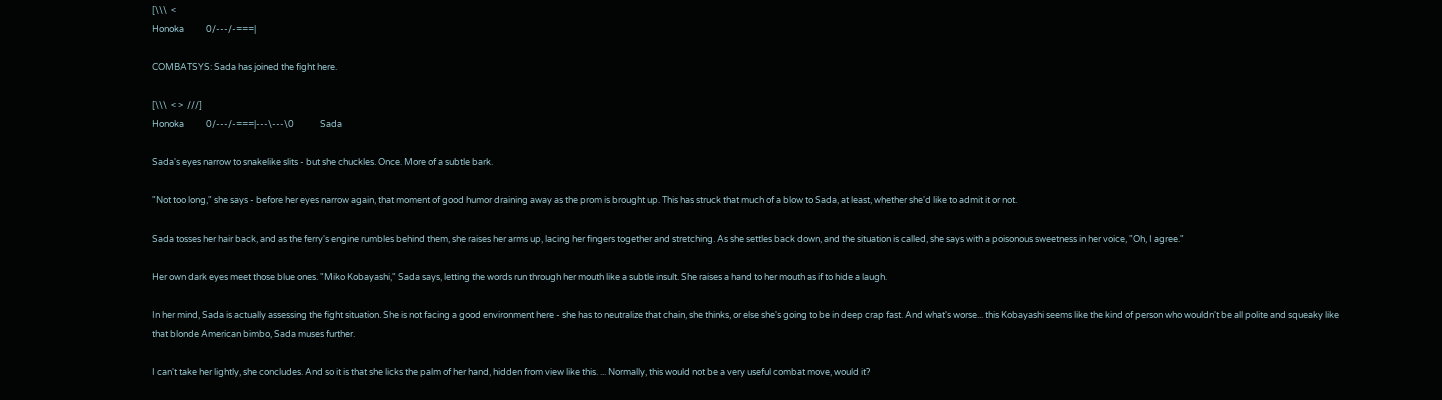[\\\  <
Honoka           0/---/-===|

COMBATSYS: Sada has joined the fight here.

[\\\  < >  ///]
Honoka           0/---/-===|---\---\0             Sada

Sada's eyes narrow to snakelike slits - but she chuckles. Once. More of a subtle bark.

"Not too long," she says - before her eyes narrow again, that moment of good humor draining away as the prom is brought up. This has struck that much of a blow to Sada, at least, whether she'd like to admit it or not.

Sada tosses her hair back, and as the ferry's engine rumbles behind them, she raises her arms up, lacing her fingers together and stretching. As she settles back down, and the situation is called, she says with a poisonous sweetness in her voice, "Oh, I agree."

Her own dark eyes meet those blue ones. "Miko Kobayashi," Sada says, letting the words run through her mouth like a subtle insult. She raises a hand to her mouth as if to hide a laugh.

In her mind, Sada is actually assessing the fight situation. She is not facing a good environment here - she has to neutralize that chain, she thinks, or else she's going to be in deep crap fast. And what's worse... this Kobayashi seems like the kind of person who wouldn't be all polite and squeaky like that blonde American bimbo, Sada muses further.

I can't take her lightly, she concludes. And so it is that she licks the palm of her hand, hidden from view like this. ... Normally, this would not be a very useful combat move, would it?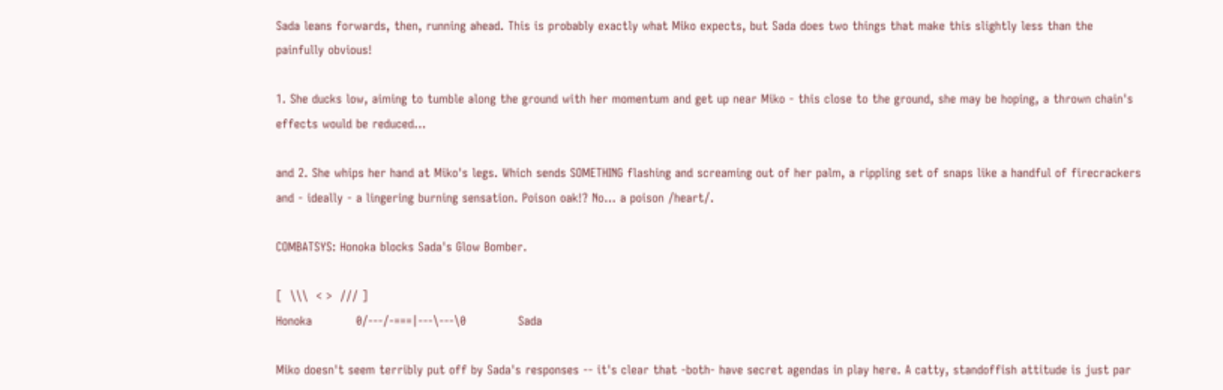Sada leans forwards, then, running ahead. This is probably exactly what Miko expects, but Sada does two things that make this slightly less than the painfully obvious!

1. She ducks low, aiming to tumble along the ground with her momentum and get up near Miko - this close to the ground, she may be hoping, a thrown chain's effects would be reduced...

and 2. She whips her hand at Miko's legs. Which sends SOMETHING flashing and screaming out of her palm, a rippling set of snaps like a handful of firecrackers and - ideally - a lingering burning sensation. Poison oak!? No... a poison /heart/.

COMBATSYS: Honoka blocks Sada's Glow Bomber.

[  \\\  < >  /// ]
Honoka           0/---/-===|---\---\0             Sada

Miko doesn't seem terribly put off by Sada's responses -- it's clear that -both- have secret agendas in play here. A catty, standoffish attitude is just par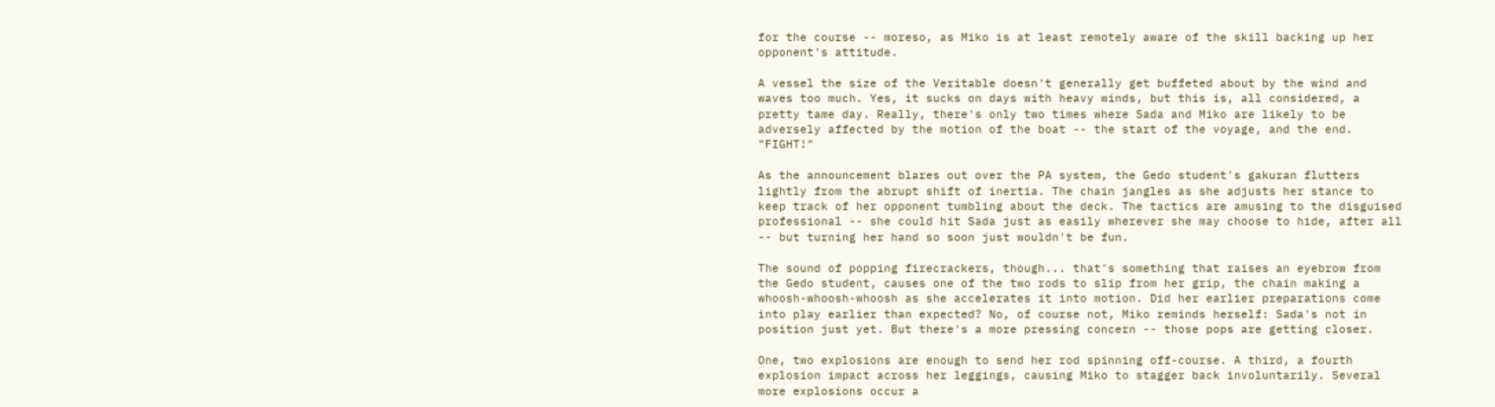for the course -- moreso, as Miko is at least remotely aware of the skill backing up her opponent's attitude.

A vessel the size of the Veritable doesn't generally get buffeted about by the wind and waves too much. Yes, it sucks on days with heavy winds, but this is, all considered, a pretty tame day. Really, there's only two times where Sada and Miko are likely to be adversely affected by the motion of the boat -- the start of the voyage, and the end. "FIGHT!"

As the announcement blares out over the PA system, the Gedo student's gakuran flutters lightly from the abrupt shift of inertia. The chain jangles as she adjusts her stance to keep track of her opponent tumbling about the deck. The tactics are amusing to the disguised professional -- she could hit Sada just as easily wherever she may choose to hide, after all -- but turning her hand so soon just wouldn't be fun.

The sound of popping firecrackers, though... that's something that raises an eyebrow from the Gedo student, causes one of the two rods to slip from her grip, the chain making a whoosh-whoosh-whoosh as she accelerates it into motion. Did her earlier preparations come into play earlier than expected? No, of course not, Miko reminds herself: Sada's not in position just yet. But there's a more pressing concern -- those pops are getting closer.

One, two explosions are enough to send her rod spinning off-course. A third, a fourth explosion impact across her leggings, causing Miko to stagger back involuntarily. Several more explosions occur a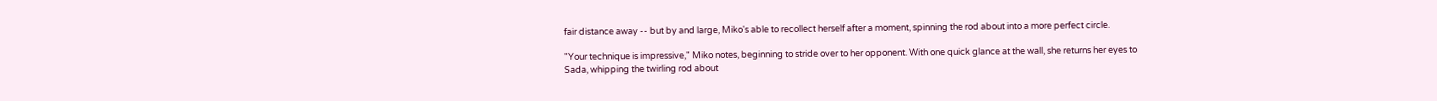fair distance away -- but by and large, Miko's able to recollect herself after a moment, spinning the rod about into a more perfect circle.

"Your technique is impressive," Miko notes, beginning to stride over to her opponent. With one quick glance at the wall, she returns her eyes to Sada, whipping the twirling rod about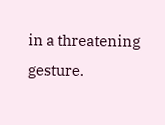in a threatening gesture.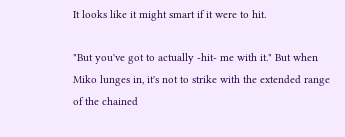It looks like it might smart if it were to hit.

"But you've got to actually -hit- me with it." But when Miko lunges in, it's not to strike with the extended range of the chained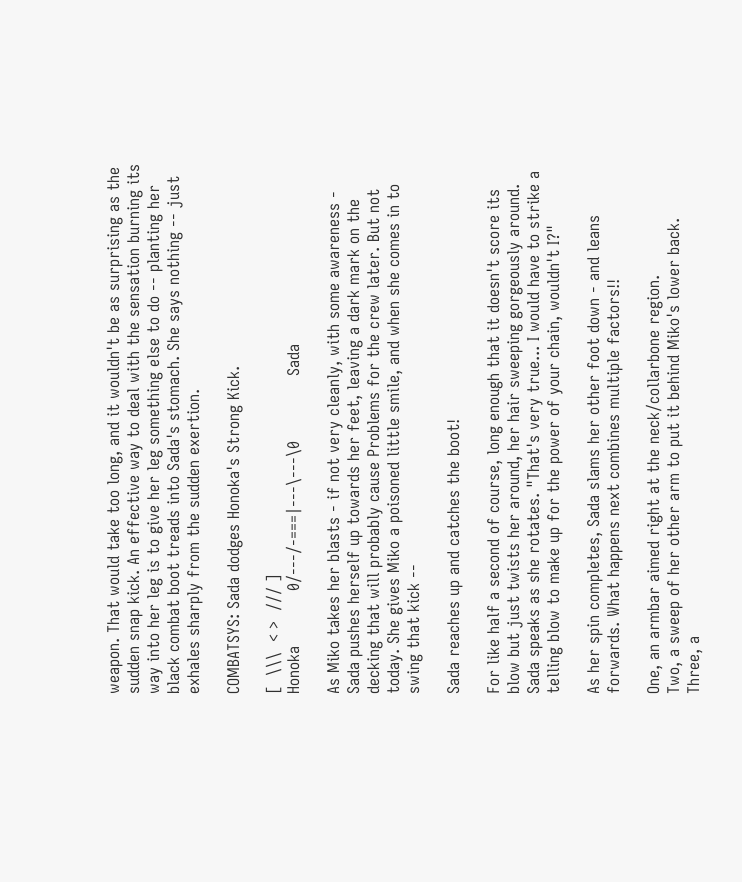weapon. That would take too long, and it wouldn't be as surprising as the sudden snap kick. An effective way to deal with the sensation burning its way into her leg is to give her leg something else to do -- planting her black combat boot treads into Sada's stomach. She says nothing -- just exhales sharply from the sudden exertion.

COMBATSYS: Sada dodges Honoka's Strong Kick.

[  \\\  < >  /// ]
Honoka           0/---/-===|---\---\0             Sada

As Miko takes her blasts - if not very cleanly, with some awareness - Sada pushes herself up towards her feet, leaving a dark mark on the decking that will probably cause Problems for the crew later. But not today. She gives Miko a poisoned little smile, and when she comes in to swing that kick --

Sada reaches up and catches the boot!

For like half a second of course, long enough that it doesn't score its blow but just twists her around, her hair sweeping gorgeously around. Sada speaks as she rotates. "That's very true... I would have to strike a telling blow to make up for the power of your chain, wouldn't I?"

As her spin completes, Sada slams her other foot down - and leans forwards. What happens next combines multiple factors!!

One, an armbar aimed right at the neck/collarbone region.
Two, a sweep of her other arm to put it behind Miko's lower back.
Three, a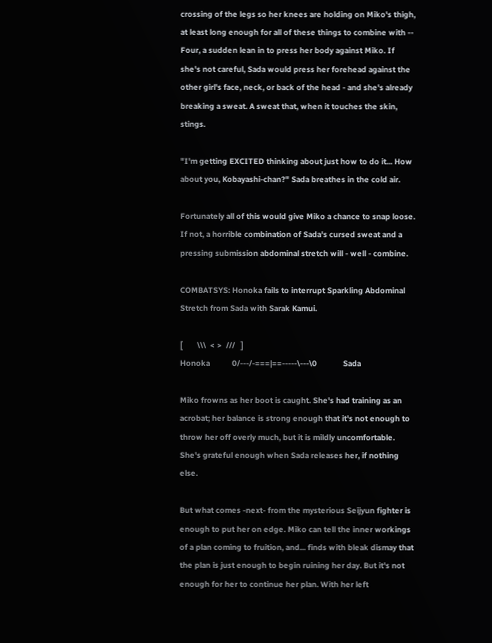crossing of the legs so her knees are holding on Miko's thigh, at least long enough for all of these things to combine with --
Four, a sudden lean in to press her body against Miko. If she's not careful, Sada would press her forehead against the other girl's face, neck, or back of the head - and she's already breaking a sweat. A sweat that, when it touches the skin, stings.

"I'm getting EXCITED thinking about just how to do it... How about you, Kobayashi-chan?" Sada breathes in the cold air.

Fortunately all of this would give Miko a chance to snap loose. If not, a horrible combination of Sada's cursed sweat and a pressing submission abdominal stretch will - well - combine.

COMBATSYS: Honoka fails to interrupt Sparkling Abdominal Stretch from Sada with Sarak Kamui.

[       \\\  < >  ///   ]
Honoka           0/---/-===|==-----\---\0             Sada

Miko frowns as her boot is caught. She's had training as an acrobat; her balance is strong enough that it's not enough to throw her off overly much, but it is mildly uncomfortable. She's grateful enough when Sada releases her, if nothing else.

But what comes -next- from the mysterious Seijyun fighter is enough to put her on edge. Miko can tell the inner workings of a plan coming to fruition, and... finds with bleak dismay that the plan is just enough to begin ruining her day. But it's not enough for her to continue her plan. With her left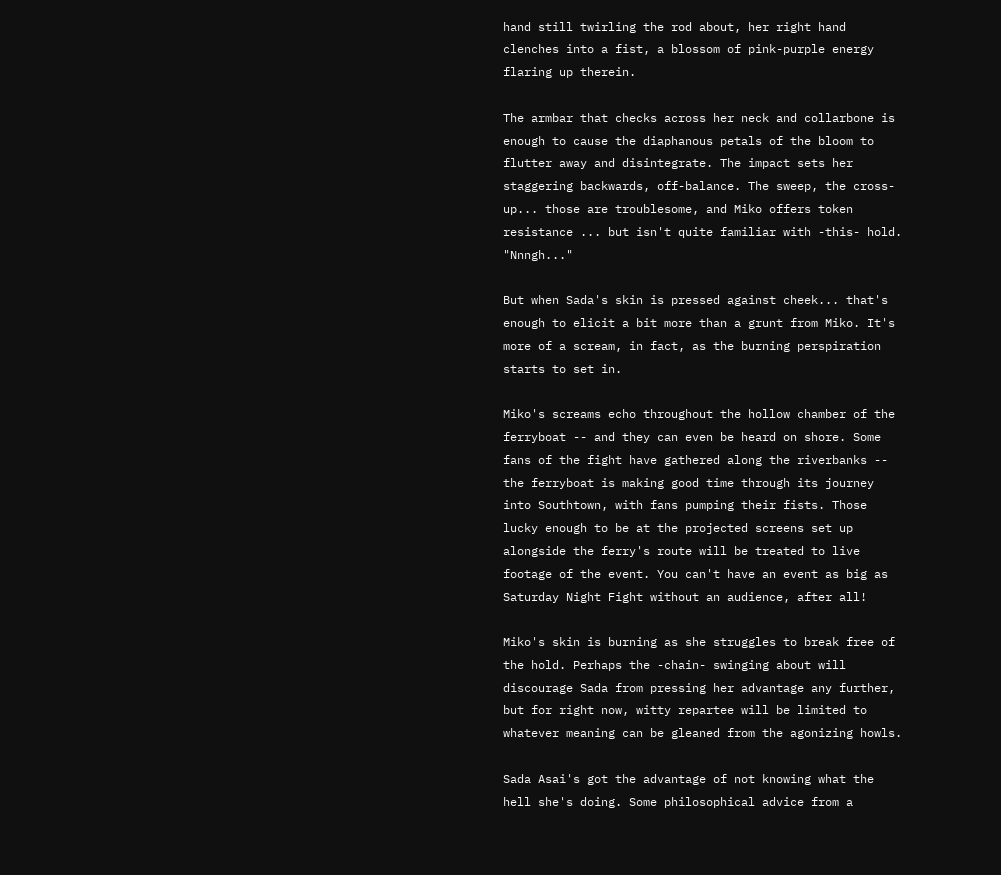hand still twirling the rod about, her right hand clenches into a fist, a blossom of pink-purple energy flaring up therein.

The armbar that checks across her neck and collarbone is enough to cause the diaphanous petals of the bloom to flutter away and disintegrate. The impact sets her staggering backwards, off-balance. The sweep, the cross-up... those are troublesome, and Miko offers token resistance ... but isn't quite familiar with -this- hold. "Nnngh..."

But when Sada's skin is pressed against cheek... that's enough to elicit a bit more than a grunt from Miko. It's more of a scream, in fact, as the burning perspiration starts to set in.

Miko's screams echo throughout the hollow chamber of the ferryboat -- and they can even be heard on shore. Some fans of the fight have gathered along the riverbanks -- the ferryboat is making good time through its journey into Southtown, with fans pumping their fists. Those lucky enough to be at the projected screens set up alongside the ferry's route will be treated to live footage of the event. You can't have an event as big as Saturday Night Fight without an audience, after all!

Miko's skin is burning as she struggles to break free of the hold. Perhaps the -chain- swinging about will discourage Sada from pressing her advantage any further, but for right now, witty repartee will be limited to whatever meaning can be gleaned from the agonizing howls.

Sada Asai's got the advantage of not knowing what the hell she's doing. Some philosophical advice from a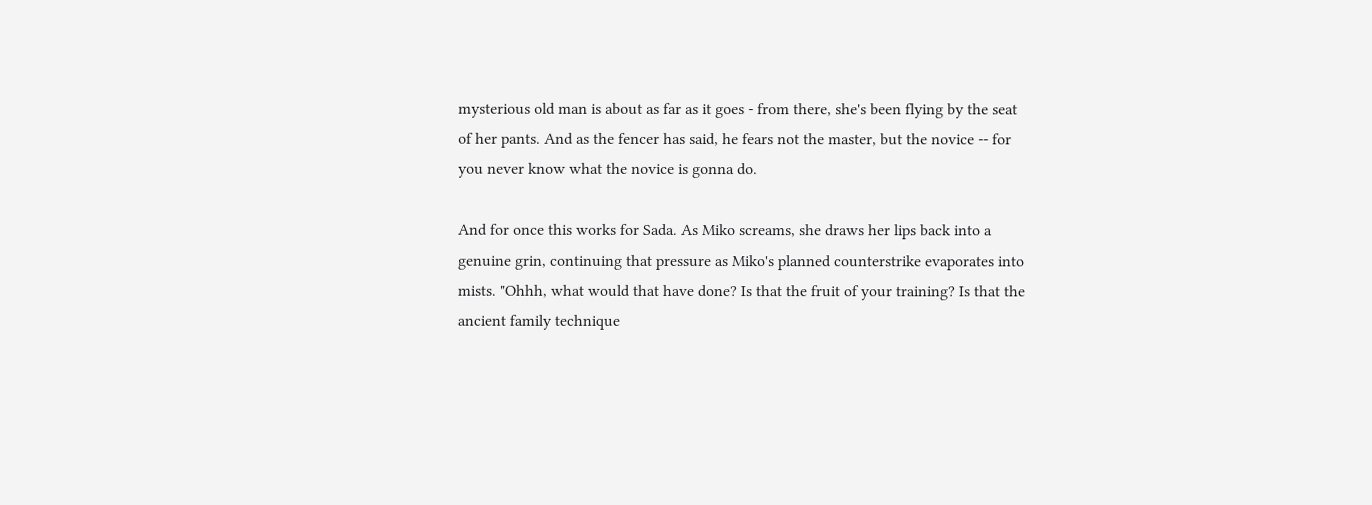mysterious old man is about as far as it goes - from there, she's been flying by the seat of her pants. And as the fencer has said, he fears not the master, but the novice -- for you never know what the novice is gonna do.

And for once this works for Sada. As Miko screams, she draws her lips back into a genuine grin, continuing that pressure as Miko's planned counterstrike evaporates into mists. "Ohhh, what would that have done? Is that the fruit of your training? Is that the ancient family technique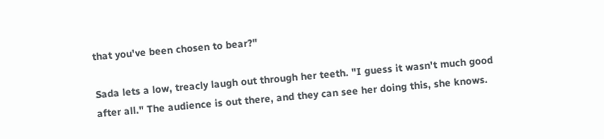that you've been chosen to bear?"

Sada lets a low, treacly laugh out through her teeth. "I guess it wasn't much good after all." The audience is out there, and they can see her doing this, she knows.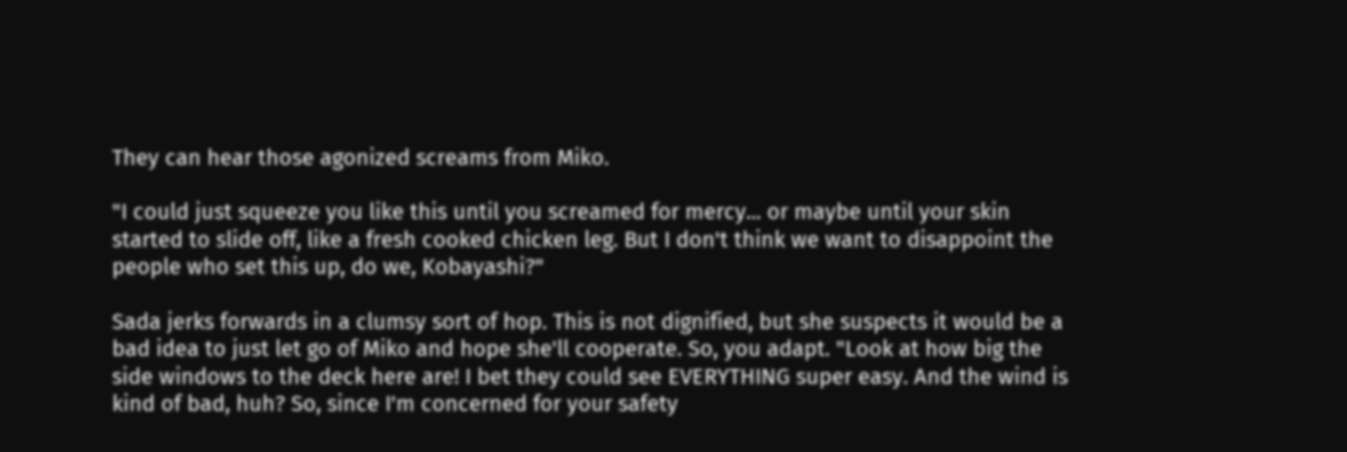They can hear those agonized screams from Miko.

"I could just squeeze you like this until you screamed for mercy... or maybe until your skin started to slide off, like a fresh cooked chicken leg. But I don't think we want to disappoint the people who set this up, do we, Kobayashi?"

Sada jerks forwards in a clumsy sort of hop. This is not dignified, but she suspects it would be a bad idea to just let go of Miko and hope she'll cooperate. So, you adapt. "Look at how big the side windows to the deck here are! I bet they could see EVERYTHING super easy. And the wind is kind of bad, huh? So, since I'm concerned for your safety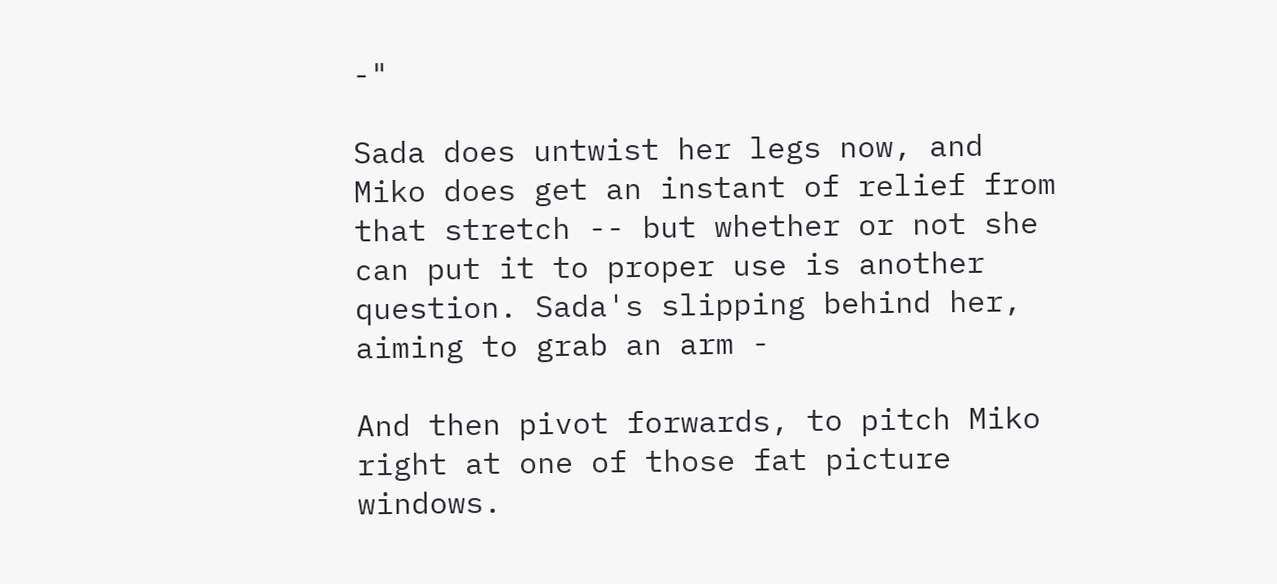-"

Sada does untwist her legs now, and Miko does get an instant of relief from that stretch -- but whether or not she can put it to proper use is another question. Sada's slipping behind her, aiming to grab an arm -

And then pivot forwards, to pitch Miko right at one of those fat picture windows.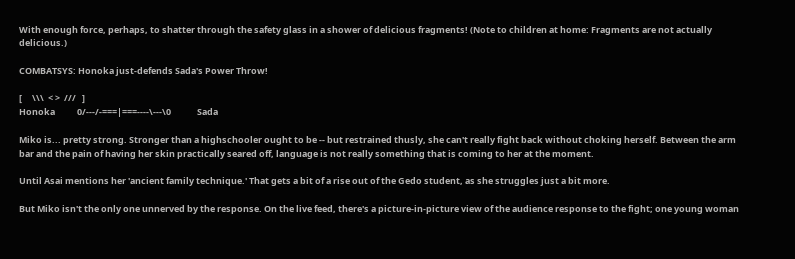With enough force, perhaps, to shatter through the safety glass in a shower of delicious fragments! (Note to children at home: Fragments are not actually delicious.)

COMBATSYS: Honoka just-defends Sada's Power Throw!

[     \\\  < >  ///   ]
Honoka           0/---/-===|===----\---\0             Sada

Miko is... pretty strong. Stronger than a highschooler ought to be -- but restrained thusly, she can't really fight back without choking herself. Between the arm bar and the pain of having her skin practically seared off, language is not really something that is coming to her at the moment.

Until Asai mentions her 'ancient family technique.' That gets a bit of a rise out of the Gedo student, as she struggles just a bit more.

But Miko isn't the only one unnerved by the response. On the live feed, there's a picture-in-picture view of the audience response to the fight; one young woman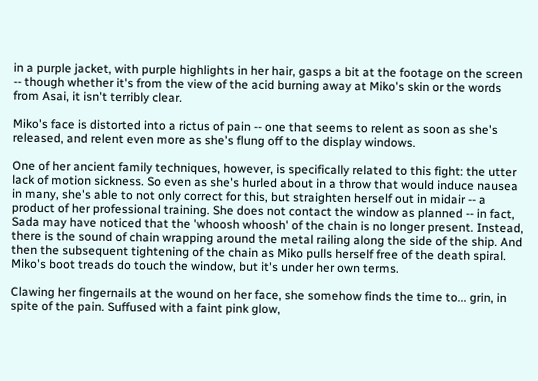in a purple jacket, with purple highlights in her hair, gasps a bit at the footage on the screen -- though whether it's from the view of the acid burning away at Miko's skin or the words from Asai, it isn't terribly clear.

Miko's face is distorted into a rictus of pain -- one that seems to relent as soon as she's released, and relent even more as she's flung off to the display windows.

One of her ancient family techniques, however, is specifically related to this fight: the utter lack of motion sickness. So even as she's hurled about in a throw that would induce nausea in many, she's able to not only correct for this, but straighten herself out in midair -- a product of her professional training. She does not contact the window as planned -- in fact, Sada may have noticed that the 'whoosh whoosh' of the chain is no longer present. Instead, there is the sound of chain wrapping around the metal railing along the side of the ship. And then the subsequent tightening of the chain as Miko pulls herself free of the death spiral. Miko's boot treads do touch the window, but it's under her own terms.

Clawing her fingernails at the wound on her face, she somehow finds the time to... grin, in spite of the pain. Suffused with a faint pink glow,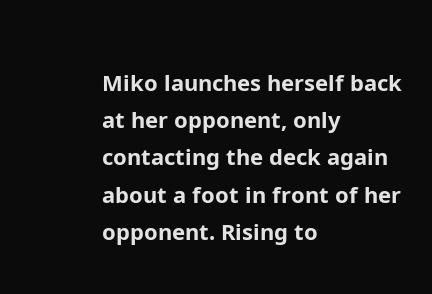Miko launches herself back at her opponent, only contacting the deck again about a foot in front of her opponent. Rising to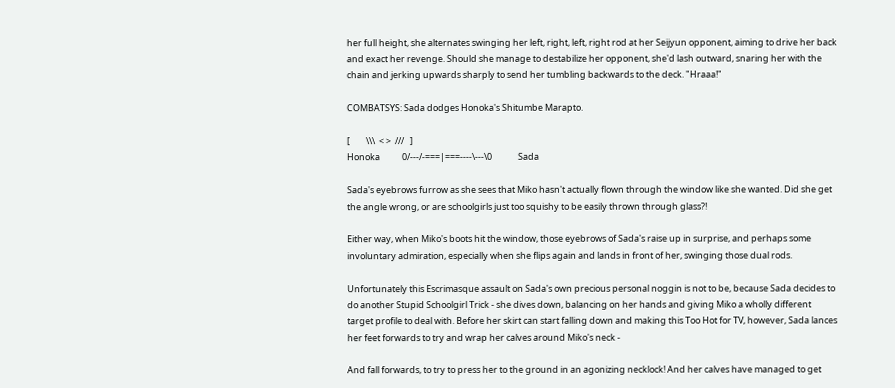her full height, she alternates swinging her left, right, left, right rod at her Seijyun opponent, aiming to drive her back and exact her revenge. Should she manage to destabilize her opponent, she'd lash outward, snaring her with the chain and jerking upwards sharply to send her tumbling backwards to the deck. "Hraaa!"

COMBATSYS: Sada dodges Honoka's Shitumbe Marapto.

[        \\\  < >  ///   ]
Honoka           0/---/-===|===----\---\0             Sada

Sada's eyebrows furrow as she sees that Miko hasn't actually flown through the window like she wanted. Did she get the angle wrong, or are schoolgirls just too squishy to be easily thrown through glass?!

Either way, when Miko's boots hit the window, those eyebrows of Sada's raise up in surprise, and perhaps some involuntary admiration, especially when she flips again and lands in front of her, swinging those dual rods.

Unfortunately this Escrimasque assault on Sada's own precious personal noggin is not to be, because Sada decides to do another Stupid Schoolgirl Trick - she dives down, balancing on her hands and giving Miko a wholly different target profile to deal with. Before her skirt can start falling down and making this Too Hot for TV, however, Sada lances her feet forwards to try and wrap her calves around Miko's neck -

And fall forwards, to try to press her to the ground in an agonizing necklock! And her calves have managed to get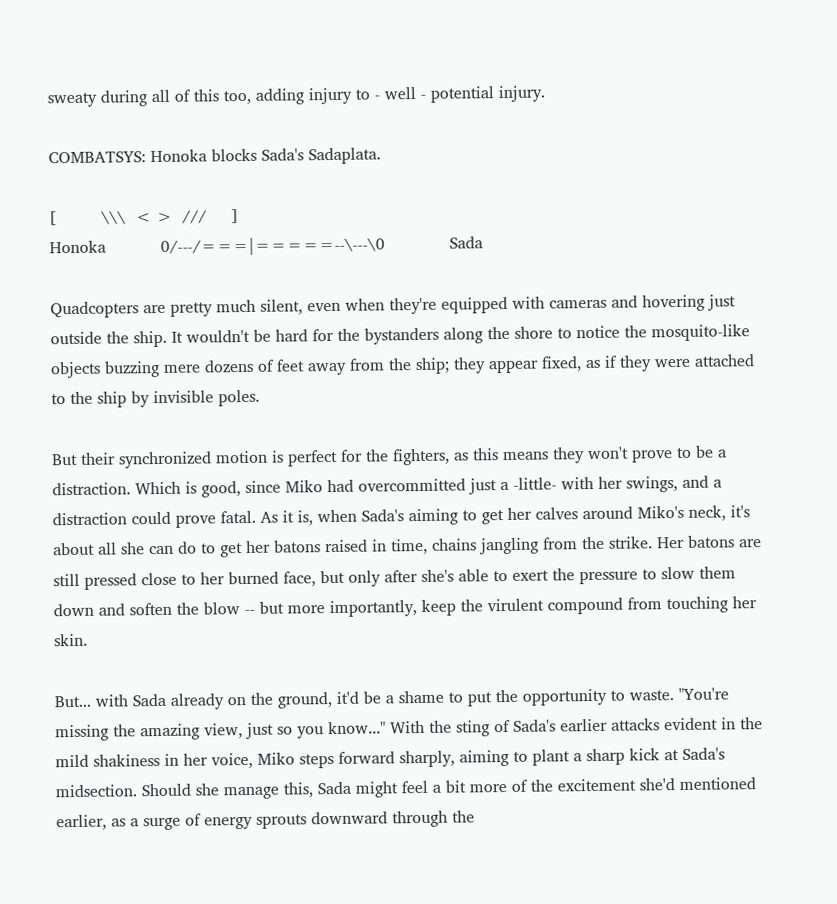sweaty during all of this too, adding injury to - well - potential injury.

COMBATSYS: Honoka blocks Sada's Sadaplata.

[         \\\  < >  ///     ]
Honoka           0/---/===|=====--\---\0             Sada

Quadcopters are pretty much silent, even when they're equipped with cameras and hovering just outside the ship. It wouldn't be hard for the bystanders along the shore to notice the mosquito-like objects buzzing mere dozens of feet away from the ship; they appear fixed, as if they were attached to the ship by invisible poles.

But their synchronized motion is perfect for the fighters, as this means they won't prove to be a distraction. Which is good, since Miko had overcommitted just a -little- with her swings, and a distraction could prove fatal. As it is, when Sada's aiming to get her calves around Miko's neck, it's about all she can do to get her batons raised in time, chains jangling from the strike. Her batons are still pressed close to her burned face, but only after she's able to exert the pressure to slow them down and soften the blow -- but more importantly, keep the virulent compound from touching her skin.

But... with Sada already on the ground, it'd be a shame to put the opportunity to waste. "You're missing the amazing view, just so you know..." With the sting of Sada's earlier attacks evident in the mild shakiness in her voice, Miko steps forward sharply, aiming to plant a sharp kick at Sada's midsection. Should she manage this, Sada might feel a bit more of the excitement she'd mentioned earlier, as a surge of energy sprouts downward through the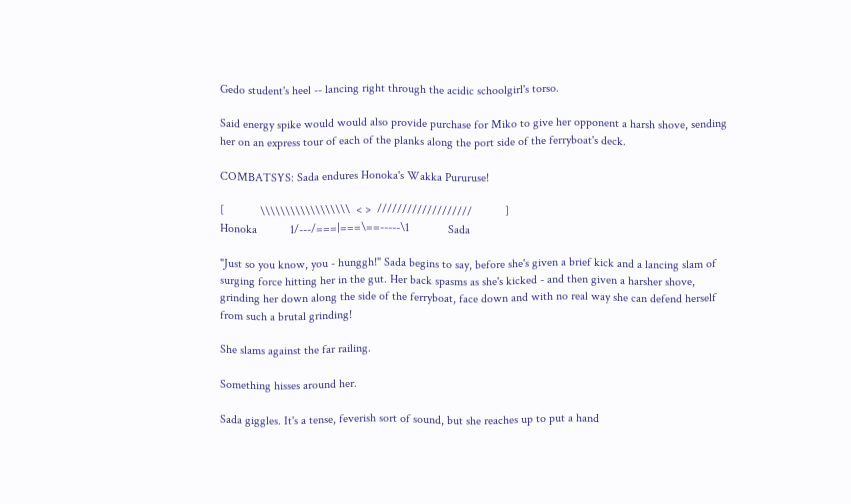Gedo student's heel -- lancing right through the acidic schoolgirl's torso.

Said energy spike would would also provide purchase for Miko to give her opponent a harsh shove, sending her on an express tour of each of the planks along the port side of the ferryboat's deck.

COMBATSYS: Sada endures Honoka's Wakka Pururuse!

[            \\\\\\\\\\\\\\\\\\  < >  ///////////////////           ]
Honoka           1/---/===|===\==-----\1             Sada

"Just so you know, you - hunggh!" Sada begins to say, before she's given a brief kick and a lancing slam of surging force hitting her in the gut. Her back spasms as she's kicked - and then given a harsher shove, grinding her down along the side of the ferryboat, face down and with no real way she can defend herself from such a brutal grinding!

She slams against the far railing.

Something hisses around her.

Sada giggles. It's a tense, feverish sort of sound, but she reaches up to put a hand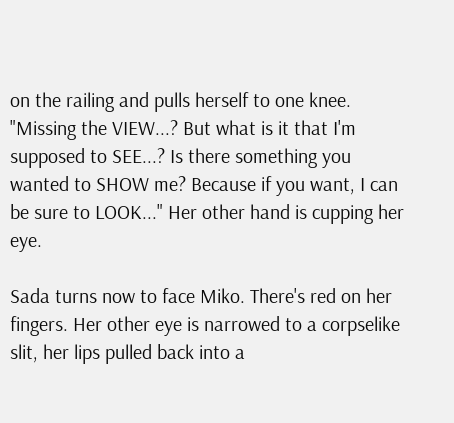on the railing and pulls herself to one knee. "Missing the VIEW...? But what is it that I'm supposed to SEE...? Is there something you wanted to SHOW me? Because if you want, I can be sure to LOOK..." Her other hand is cupping her eye.

Sada turns now to face Miko. There's red on her fingers. Her other eye is narrowed to a corpselike slit, her lips pulled back into a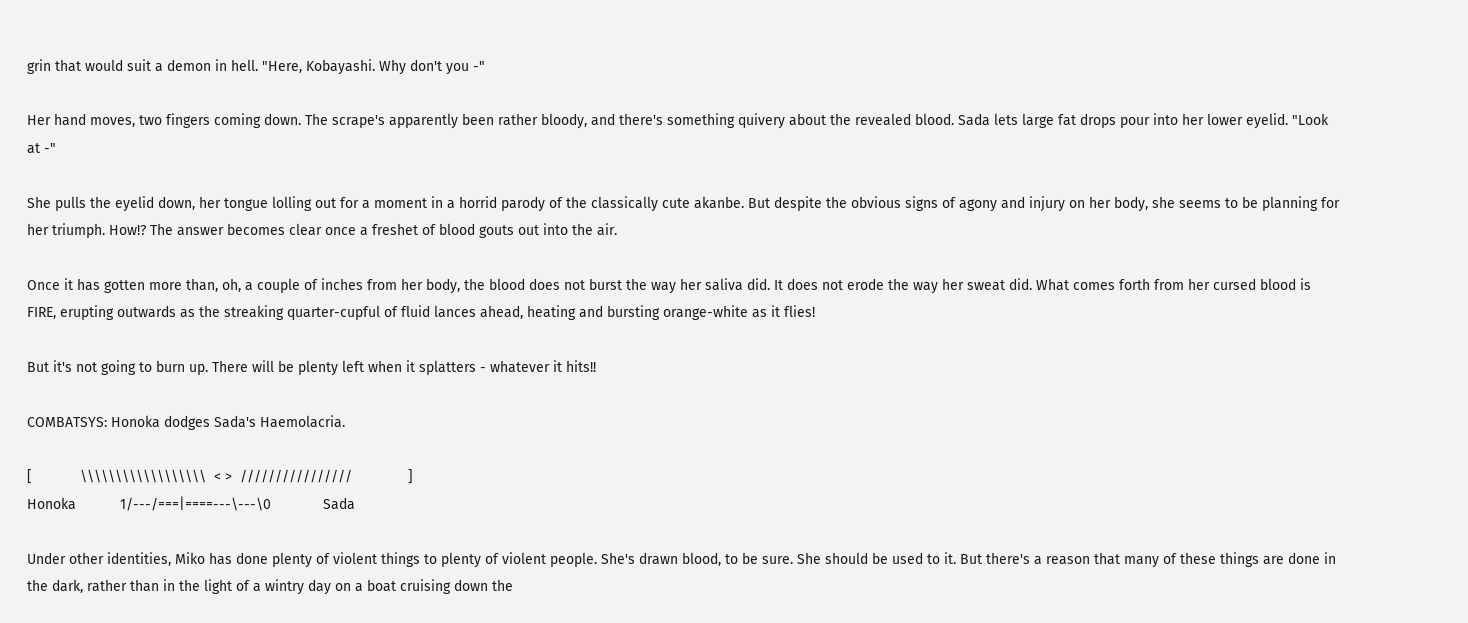grin that would suit a demon in hell. "Here, Kobayashi. Why don't you -"

Her hand moves, two fingers coming down. The scrape's apparently been rather bloody, and there's something quivery about the revealed blood. Sada lets large fat drops pour into her lower eyelid. "Look at -"

She pulls the eyelid down, her tongue lolling out for a moment in a horrid parody of the classically cute akanbe. But despite the obvious signs of agony and injury on her body, she seems to be planning for her triumph. How!? The answer becomes clear once a freshet of blood gouts out into the air.

Once it has gotten more than, oh, a couple of inches from her body, the blood does not burst the way her saliva did. It does not erode the way her sweat did. What comes forth from her cursed blood is FIRE, erupting outwards as the streaking quarter-cupful of fluid lances ahead, heating and bursting orange-white as it flies!

But it's not going to burn up. There will be plenty left when it splatters - whatever it hits!!

COMBATSYS: Honoka dodges Sada's Haemolacria.

[            \\\\\\\\\\\\\\\\\\  < >  ////////////////              ]
Honoka           1/---/===|====---\---\0             Sada

Under other identities, Miko has done plenty of violent things to plenty of violent people. She's drawn blood, to be sure. She should be used to it. But there's a reason that many of these things are done in the dark, rather than in the light of a wintry day on a boat cruising down the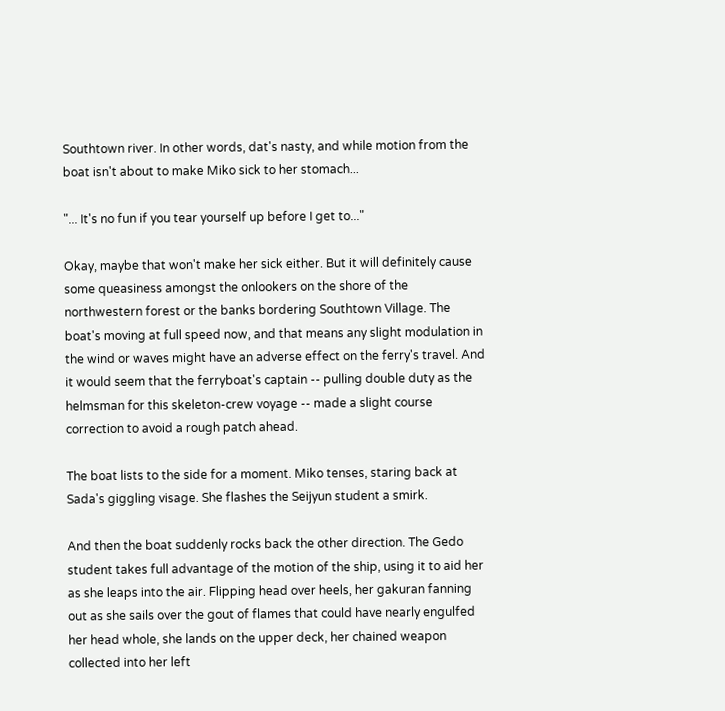Southtown river. In other words, dat's nasty, and while motion from the boat isn't about to make Miko sick to her stomach...

"... It's no fun if you tear yourself up before I get to..."

Okay, maybe that won't make her sick either. But it will definitely cause some queasiness amongst the onlookers on the shore of the northwestern forest or the banks bordering Southtown Village. The boat's moving at full speed now, and that means any slight modulation in the wind or waves might have an adverse effect on the ferry's travel. And it would seem that the ferryboat's captain -- pulling double duty as the helmsman for this skeleton-crew voyage -- made a slight course correction to avoid a rough patch ahead.

The boat lists to the side for a moment. Miko tenses, staring back at Sada's giggling visage. She flashes the Seijyun student a smirk.

And then the boat suddenly rocks back the other direction. The Gedo student takes full advantage of the motion of the ship, using it to aid her as she leaps into the air. Flipping head over heels, her gakuran fanning out as she sails over the gout of flames that could have nearly engulfed her head whole, she lands on the upper deck, her chained weapon collected into her left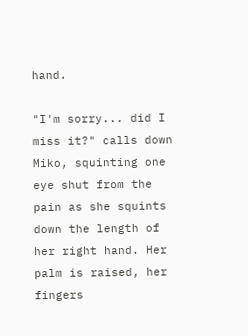hand.

"I'm sorry... did I miss it?" calls down Miko, squinting one eye shut from the pain as she squints down the length of her right hand. Her palm is raised, her fingers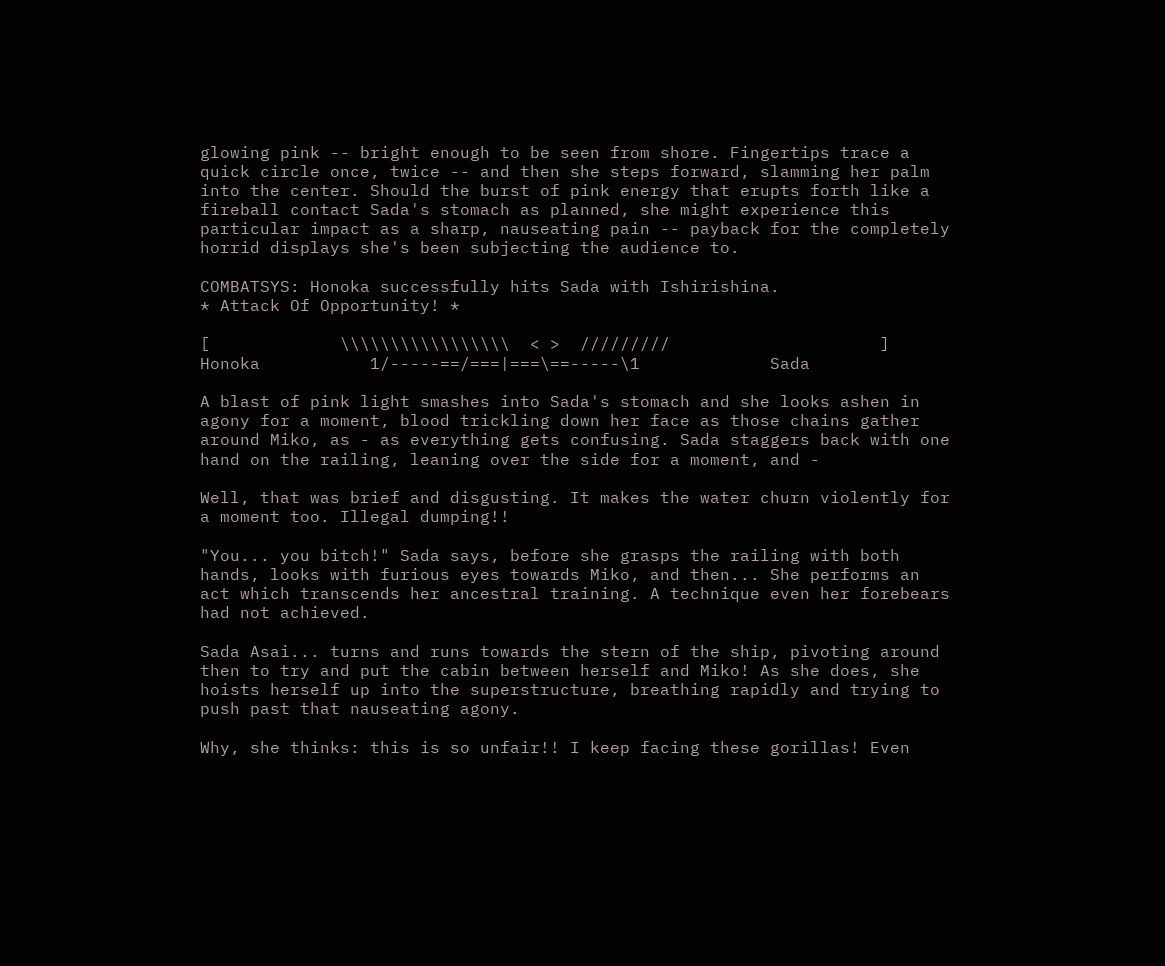glowing pink -- bright enough to be seen from shore. Fingertips trace a quick circle once, twice -- and then she steps forward, slamming her palm into the center. Should the burst of pink energy that erupts forth like a fireball contact Sada's stomach as planned, she might experience this particular impact as a sharp, nauseating pain -- payback for the completely horrid displays she's been subjecting the audience to.

COMBATSYS: Honoka successfully hits Sada with Ishirishina.
* Attack Of Opportunity! *

[             \\\\\\\\\\\\\\\\\  < >  /////////                     ]
Honoka           1/-----==/===|===\==-----\1             Sada

A blast of pink light smashes into Sada's stomach and she looks ashen in agony for a moment, blood trickling down her face as those chains gather around Miko, as - as everything gets confusing. Sada staggers back with one hand on the railing, leaning over the side for a moment, and -

Well, that was brief and disgusting. It makes the water churn violently for a moment too. Illegal dumping!!

"You... you bitch!" Sada says, before she grasps the railing with both hands, looks with furious eyes towards Miko, and then... She performs an act which transcends her ancestral training. A technique even her forebears had not achieved.

Sada Asai... turns and runs towards the stern of the ship, pivoting around then to try and put the cabin between herself and Miko! As she does, she hoists herself up into the superstructure, breathing rapidly and trying to push past that nauseating agony.

Why, she thinks: this is so unfair!! I keep facing these gorillas! Even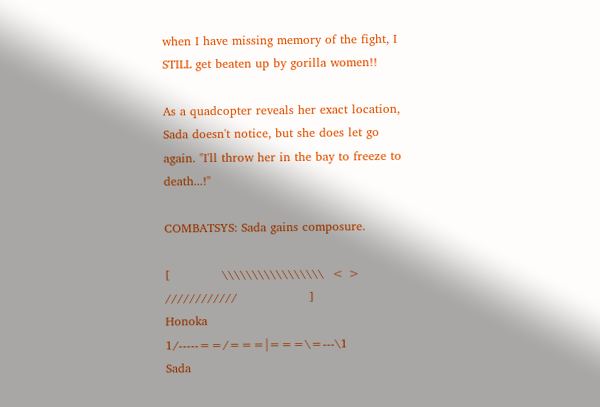when I have missing memory of the fight, I STILL get beaten up by gorilla women!!

As a quadcopter reveals her exact location, Sada doesn't notice, but she does let go again. "I'll throw her in the bay to freeze to death...!"

COMBATSYS: Sada gains composure.

[             \\\\\\\\\\\\\\\\\  < >  ////////////                  ]
Honoka           1/-----==/===|===\=---\1             Sada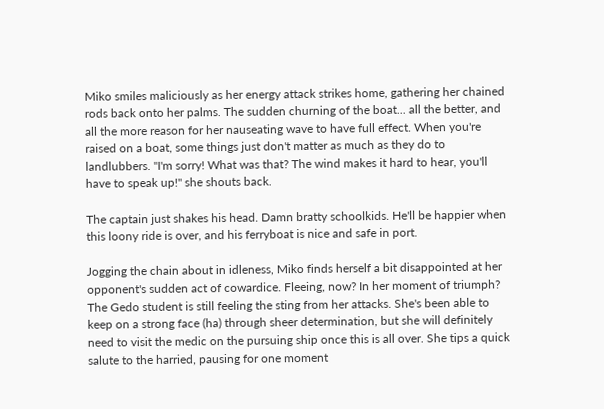Miko smiles maliciously as her energy attack strikes home, gathering her chained rods back onto her palms. The sudden churning of the boat... all the better, and all the more reason for her nauseating wave to have full effect. When you're raised on a boat, some things just don't matter as much as they do to landlubbers. "I'm sorry! What was that? The wind makes it hard to hear, you'll have to speak up!" she shouts back.

The captain just shakes his head. Damn bratty schoolkids. He'll be happier when this loony ride is over, and his ferryboat is nice and safe in port.

Jogging the chain about in idleness, Miko finds herself a bit disappointed at her opponent's sudden act of cowardice. Fleeing, now? In her moment of triumph? The Gedo student is still feeling the sting from her attacks. She's been able to keep on a strong face (ha) through sheer determination, but she will definitely need to visit the medic on the pursuing ship once this is all over. She tips a quick salute to the harried, pausing for one moment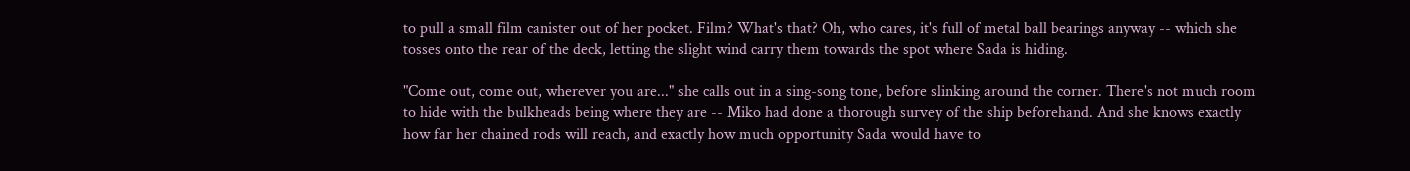to pull a small film canister out of her pocket. Film? What's that? Oh, who cares, it's full of metal ball bearings anyway -- which she tosses onto the rear of the deck, letting the slight wind carry them towards the spot where Sada is hiding.

"Come out, come out, wherever you are..." she calls out in a sing-song tone, before slinking around the corner. There's not much room to hide with the bulkheads being where they are -- Miko had done a thorough survey of the ship beforehand. And she knows exactly how far her chained rods will reach, and exactly how much opportunity Sada would have to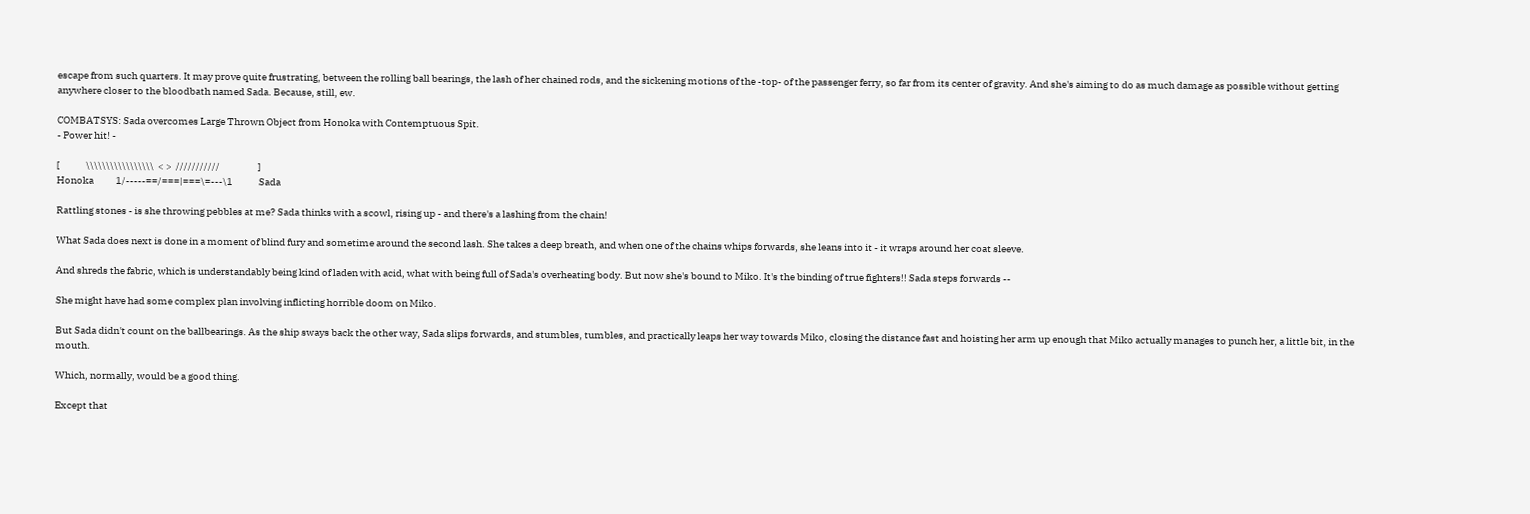escape from such quarters. It may prove quite frustrating, between the rolling ball bearings, the lash of her chained rods, and the sickening motions of the -top- of the passenger ferry, so far from its center of gravity. And she's aiming to do as much damage as possible without getting anywhere closer to the bloodbath named Sada. Because, still, ew.

COMBATSYS: Sada overcomes Large Thrown Object from Honoka with Contemptuous Spit.
- Power hit! -

[             \\\\\\\\\\\\\\\\\  < >  ///////////                   ]
Honoka           1/-----==/===|===\=---\1             Sada

Rattling stones - is she throwing pebbles at me? Sada thinks with a scowl, rising up - and there's a lashing from the chain!

What Sada does next is done in a moment of blind fury and sometime around the second lash. She takes a deep breath, and when one of the chains whips forwards, she leans into it - it wraps around her coat sleeve.

And shreds the fabric, which is understandably being kind of laden with acid, what with being full of Sada's overheating body. But now she's bound to Miko. It's the binding of true fighters!! Sada steps forwards --

She might have had some complex plan involving inflicting horrible doom on Miko.

But Sada didn't count on the ballbearings. As the ship sways back the other way, Sada slips forwards, and stumbles, tumbles, and practically leaps her way towards Miko, closing the distance fast and hoisting her arm up enough that Miko actually manages to punch her, a little bit, in the mouth.

Which, normally, would be a good thing.

Except that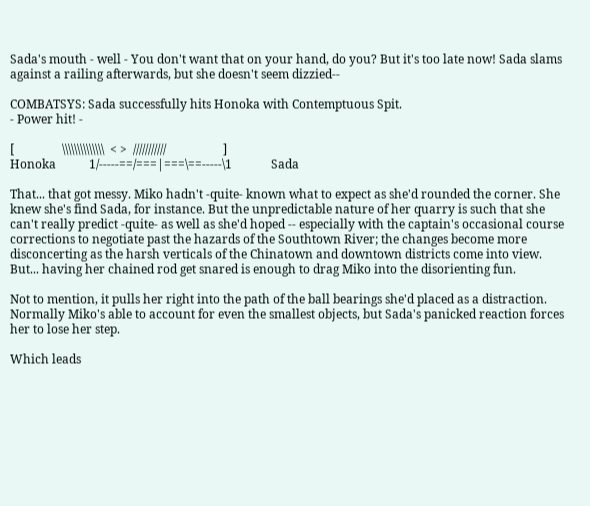Sada's mouth - well - You don't want that on your hand, do you? But it's too late now! Sada slams against a railing afterwards, but she doesn't seem dizzied--

COMBATSYS: Sada successfully hits Honoka with Contemptuous Spit.
- Power hit! -

[                \\\\\\\\\\\\\\  < >  ///////////                   ]
Honoka           1/-----==/===|===\==-----\1             Sada

That... that got messy. Miko hadn't -quite- known what to expect as she'd rounded the corner. She knew she's find Sada, for instance. But the unpredictable nature of her quarry is such that she can't really predict -quite- as well as she'd hoped -- especially with the captain's occasional course corrections to negotiate past the hazards of the Southtown River; the changes become more disconcerting as the harsh verticals of the Chinatown and downtown districts come into view. But... having her chained rod get snared is enough to drag Miko into the disorienting fun.

Not to mention, it pulls her right into the path of the ball bearings she'd placed as a distraction. Normally Miko's able to account for even the smallest objects, but Sada's panicked reaction forces her to lose her step.

Which leads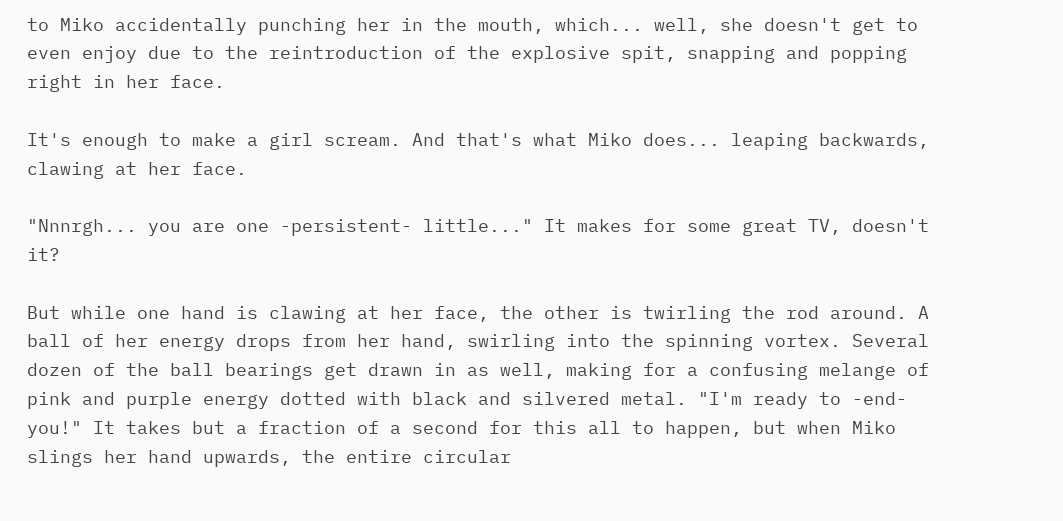to Miko accidentally punching her in the mouth, which... well, she doesn't get to even enjoy due to the reintroduction of the explosive spit, snapping and popping right in her face.

It's enough to make a girl scream. And that's what Miko does... leaping backwards, clawing at her face.

"Nnnrgh... you are one -persistent- little..." It makes for some great TV, doesn't it?

But while one hand is clawing at her face, the other is twirling the rod around. A ball of her energy drops from her hand, swirling into the spinning vortex. Several dozen of the ball bearings get drawn in as well, making for a confusing melange of pink and purple energy dotted with black and silvered metal. "I'm ready to -end- you!" It takes but a fraction of a second for this all to happen, but when Miko slings her hand upwards, the entire circular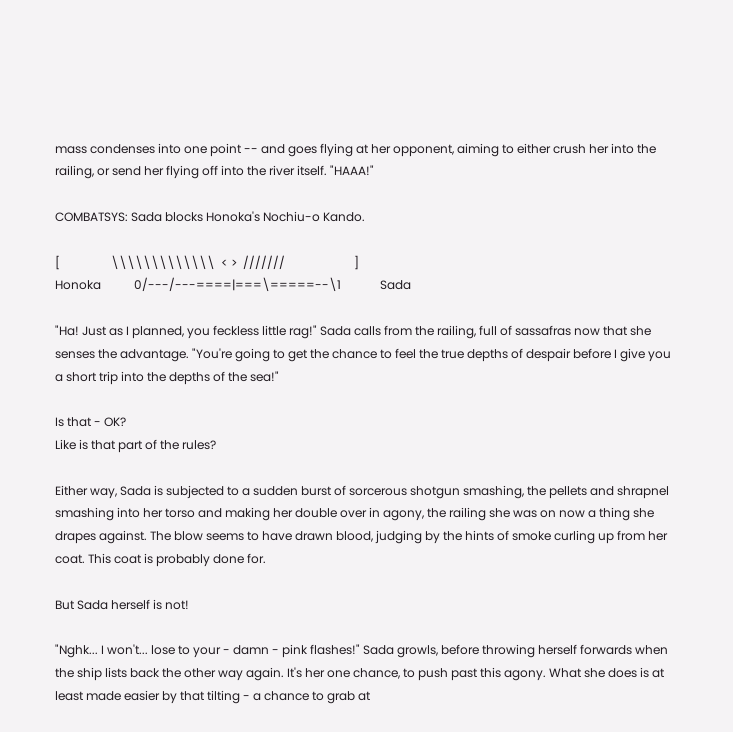mass condenses into one point -- and goes flying at her opponent, aiming to either crush her into the railing, or send her flying off into the river itself. "HAAA!"

COMBATSYS: Sada blocks Honoka's Nochiu-o Kando.

[                 \\\\\\\\\\\\\  < >  ///////                       ]
Honoka           0/---/---====|===\=====--\1             Sada

"Ha! Just as I planned, you feckless little rag!" Sada calls from the railing, full of sassafras now that she senses the advantage. "You're going to get the chance to feel the true depths of despair before I give you a short trip into the depths of the sea!"

Is that - OK?
Like is that part of the rules?

Either way, Sada is subjected to a sudden burst of sorcerous shotgun smashing, the pellets and shrapnel smashing into her torso and making her double over in agony, the railing she was on now a thing she drapes against. The blow seems to have drawn blood, judging by the hints of smoke curling up from her coat. This coat is probably done for.

But Sada herself is not!

"Nghk... I won't... lose to your - damn - pink flashes!" Sada growls, before throwing herself forwards when the ship lists back the other way again. It's her one chance, to push past this agony. What she does is at least made easier by that tilting - a chance to grab at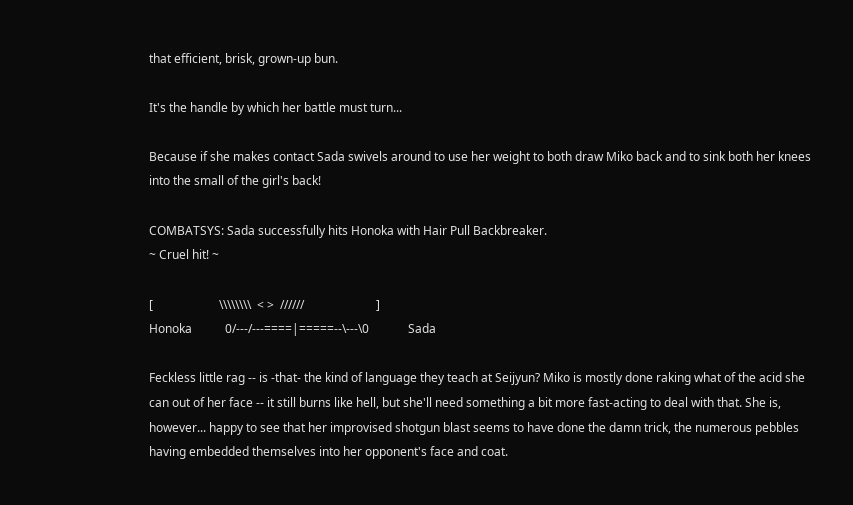that efficient, brisk, grown-up bun.

It's the handle by which her battle must turn...

Because if she makes contact Sada swivels around to use her weight to both draw Miko back and to sink both her knees into the small of the girl's back!

COMBATSYS: Sada successfully hits Honoka with Hair Pull Backbreaker.
~ Cruel hit! ~

[                      \\\\\\\\  < >  //////                        ]
Honoka           0/---/---====|=====--\---\0             Sada

Feckless little rag -- is -that- the kind of language they teach at Seijyun? Miko is mostly done raking what of the acid she can out of her face -- it still burns like hell, but she'll need something a bit more fast-acting to deal with that. She is, however... happy to see that her improvised shotgun blast seems to have done the damn trick, the numerous pebbles having embedded themselves into her opponent's face and coat.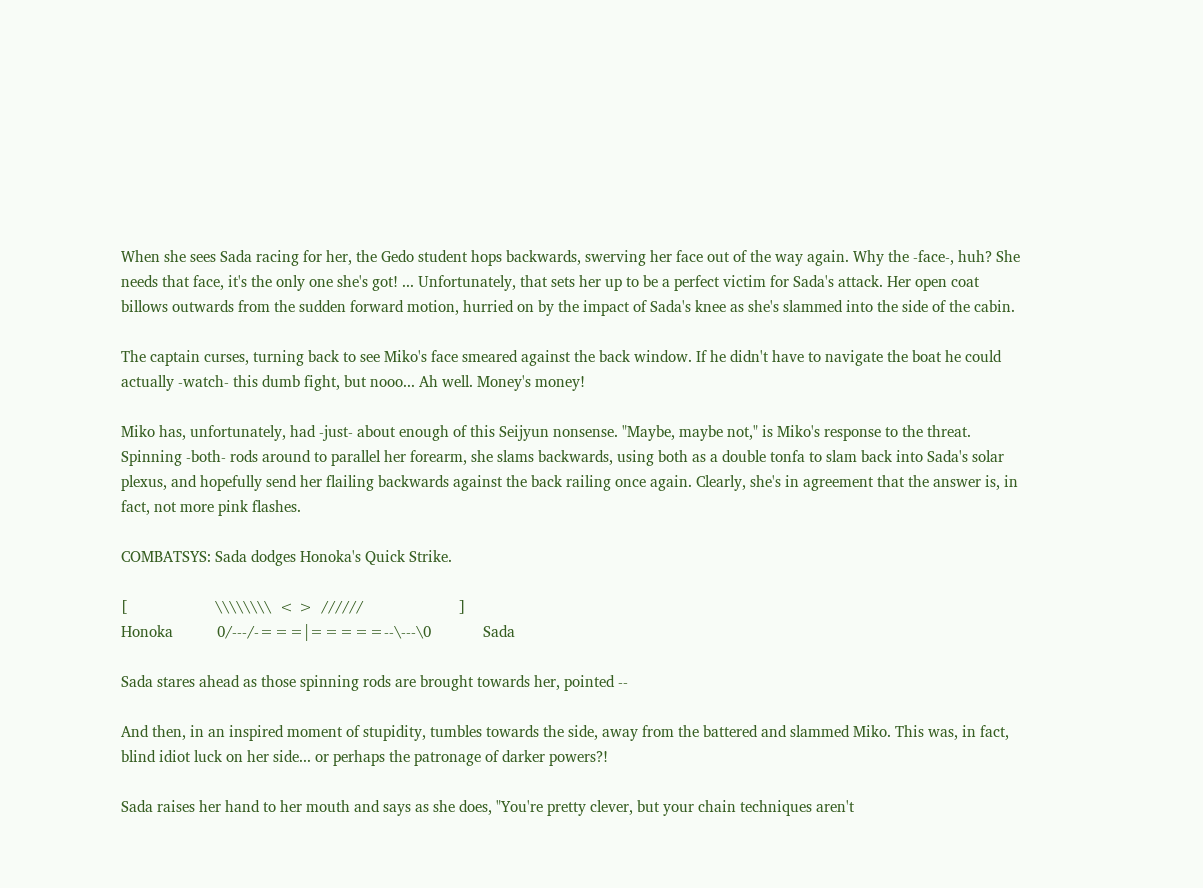When she sees Sada racing for her, the Gedo student hops backwards, swerving her face out of the way again. Why the -face-, huh? She needs that face, it's the only one she's got! ... Unfortunately, that sets her up to be a perfect victim for Sada's attack. Her open coat billows outwards from the sudden forward motion, hurried on by the impact of Sada's knee as she's slammed into the side of the cabin.

The captain curses, turning back to see Miko's face smeared against the back window. If he didn't have to navigate the boat he could actually -watch- this dumb fight, but nooo... Ah well. Money's money!

Miko has, unfortunately, had -just- about enough of this Seijyun nonsense. "Maybe, maybe not," is Miko's response to the threat. Spinning -both- rods around to parallel her forearm, she slams backwards, using both as a double tonfa to slam back into Sada's solar plexus, and hopefully send her flailing backwards against the back railing once again. Clearly, she's in agreement that the answer is, in fact, not more pink flashes.

COMBATSYS: Sada dodges Honoka's Quick Strike.

[                      \\\\\\\\  < >  //////                        ]
Honoka           0/---/-===|=====--\---\0             Sada

Sada stares ahead as those spinning rods are brought towards her, pointed --

And then, in an inspired moment of stupidity, tumbles towards the side, away from the battered and slammed Miko. This was, in fact, blind idiot luck on her side... or perhaps the patronage of darker powers?!

Sada raises her hand to her mouth and says as she does, "You're pretty clever, but your chain techniques aren't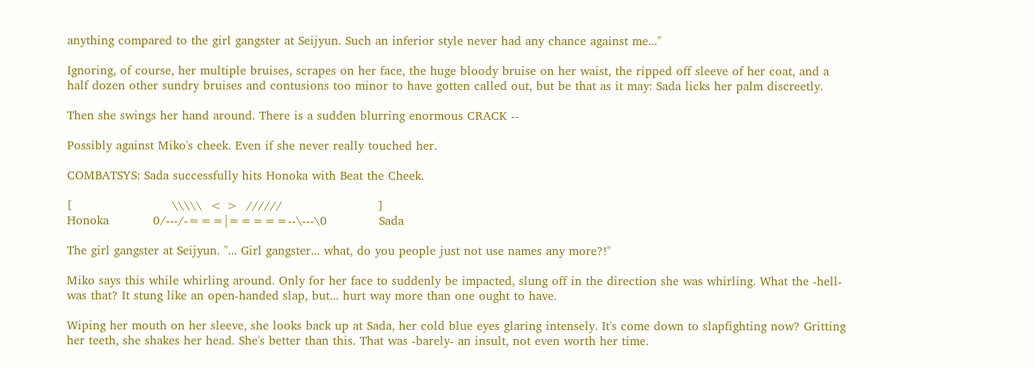anything compared to the girl gangster at Seijyun. Such an inferior style never had any chance against me..."

Ignoring, of course, her multiple bruises, scrapes on her face, the huge bloody bruise on her waist, the ripped off sleeve of her coat, and a half dozen other sundry bruises and contusions too minor to have gotten called out, but be that as it may: Sada licks her palm discreetly.

Then she swings her hand around. There is a sudden blurring enormous CRACK --

Possibly against Miko's cheek. Even if she never really touched her.

COMBATSYS: Sada successfully hits Honoka with Beat the Cheek.

[                         \\\\\  < >  //////                        ]
Honoka           0/---/-===|=====--\---\0             Sada

The girl gangster at Seijyun. "... Girl gangster... what, do you people just not use names any more?!"

Miko says this while whirling around. Only for her face to suddenly be impacted, slung off in the direction she was whirling. What the -hell- was that? It stung like an open-handed slap, but... hurt way more than one ought to have.

Wiping her mouth on her sleeve, she looks back up at Sada, her cold blue eyes glaring intensely. It's come down to slapfighting now? Gritting her teeth, she shakes her head. She's better than this. That was -barely- an insult, not even worth her time.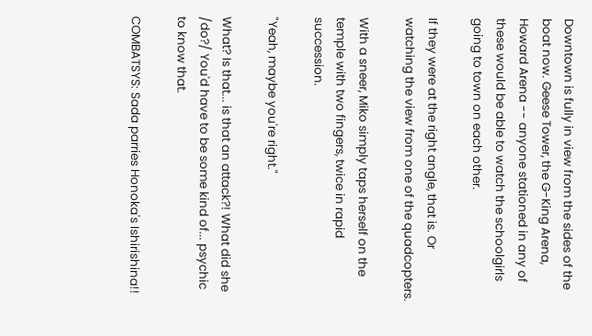Downtown is fully in view from the sides of the boat now. Geese Tower, the G-King Arena, Howard Arena -- anyone stationed in any of these would be able to watch the schoolgirls going to town on each other.

If they were at the right angle, that is. Or watching the view from one of the quadcopters.

With a sneer, Miko simply taps herself on the temple with two fingers, twice in rapid succession.

"Yeah, maybe you're right."

What? Is that... is that an attack?! What did she /do?/ You'd have to be some kind of... psychic to know that.

COMBATSYS: Sada parries Honoka's Ishirishina!!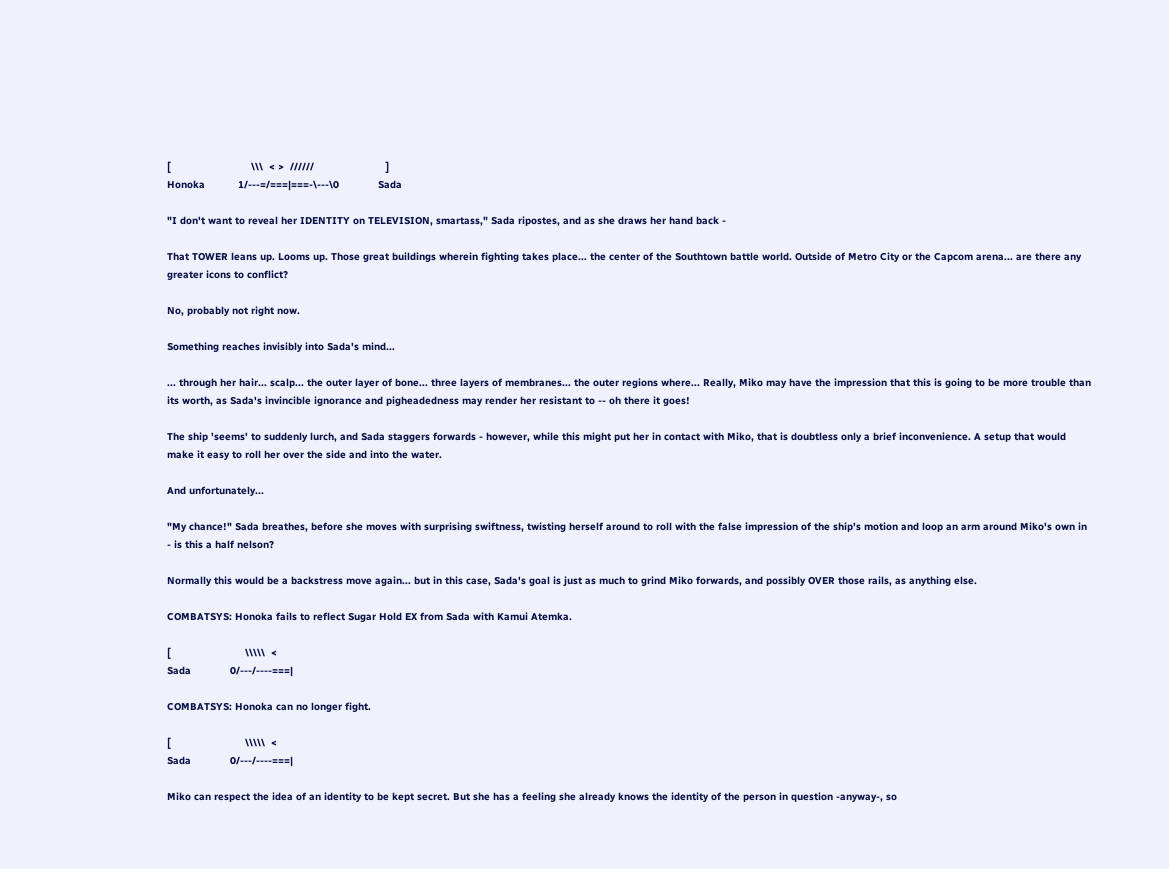[                           \\\  < >  //////                        ]
Honoka           1/---=/===|===-\---\0             Sada

"I don't want to reveal her IDENTITY on TELEVISION, smartass," Sada ripostes, and as she draws her hand back -

That TOWER leans up. Looms up. Those great buildings wherein fighting takes place... the center of the Southtown battle world. Outside of Metro City or the Capcom arena... are there any greater icons to conflict?

No, probably not right now.

Something reaches invisibly into Sada's mind...

... through her hair... scalp... the outer layer of bone... three layers of membranes... the outer regions where... Really, Miko may have the impression that this is going to be more trouble than its worth, as Sada's invincible ignorance and pigheadedness may render her resistant to -- oh there it goes!

The ship 'seems' to suddenly lurch, and Sada staggers forwards - however, while this might put her in contact with Miko, that is doubtless only a brief inconvenience. A setup that would make it easy to roll her over the side and into the water.

And unfortunately...

"My chance!" Sada breathes, before she moves with surprising swiftness, twisting herself around to roll with the false impression of the ship's motion and loop an arm around Miko's own in - is this a half nelson?

Normally this would be a backstress move again... but in this case, Sada's goal is just as much to grind Miko forwards, and possibly OVER those rails, as anything else.

COMBATSYS: Honoka fails to reflect Sugar Hold EX from Sada with Kamui Atemka.

[                         \\\\\  <
Sada             0/---/----===|

COMBATSYS: Honoka can no longer fight.

[                         \\\\\  <
Sada             0/---/----===|

Miko can respect the idea of an identity to be kept secret. But she has a feeling she already knows the identity of the person in question -anyway-, so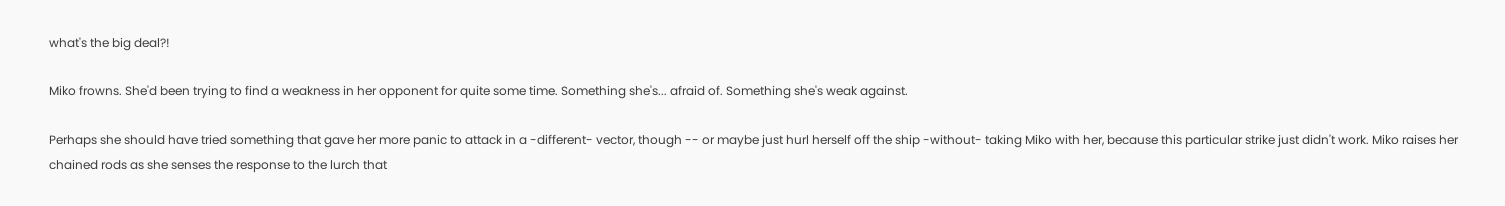what's the big deal?!

Miko frowns. She'd been trying to find a weakness in her opponent for quite some time. Something she's... afraid of. Something she's weak against.

Perhaps she should have tried something that gave her more panic to attack in a -different- vector, though -- or maybe just hurl herself off the ship -without- taking Miko with her, because this particular strike just didn't work. Miko raises her chained rods as she senses the response to the lurch that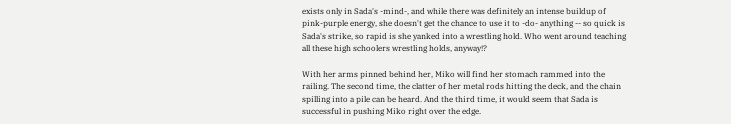exists only in Sada's -mind-, and while there was definitely an intense buildup of pink-purple energy, she doesn't get the chance to use it to -do- anything -- so quick is Sada's strike, so rapid is she yanked into a wrestling hold. Who went around teaching all these high schoolers wrestling holds, anyway!?

With her arms pinned behind her, Miko will find her stomach rammed into the railing. The second time, the clatter of her metal rods hitting the deck, and the chain spilling into a pile can be heard. And the third time, it would seem that Sada is successful in pushing Miko right over the edge.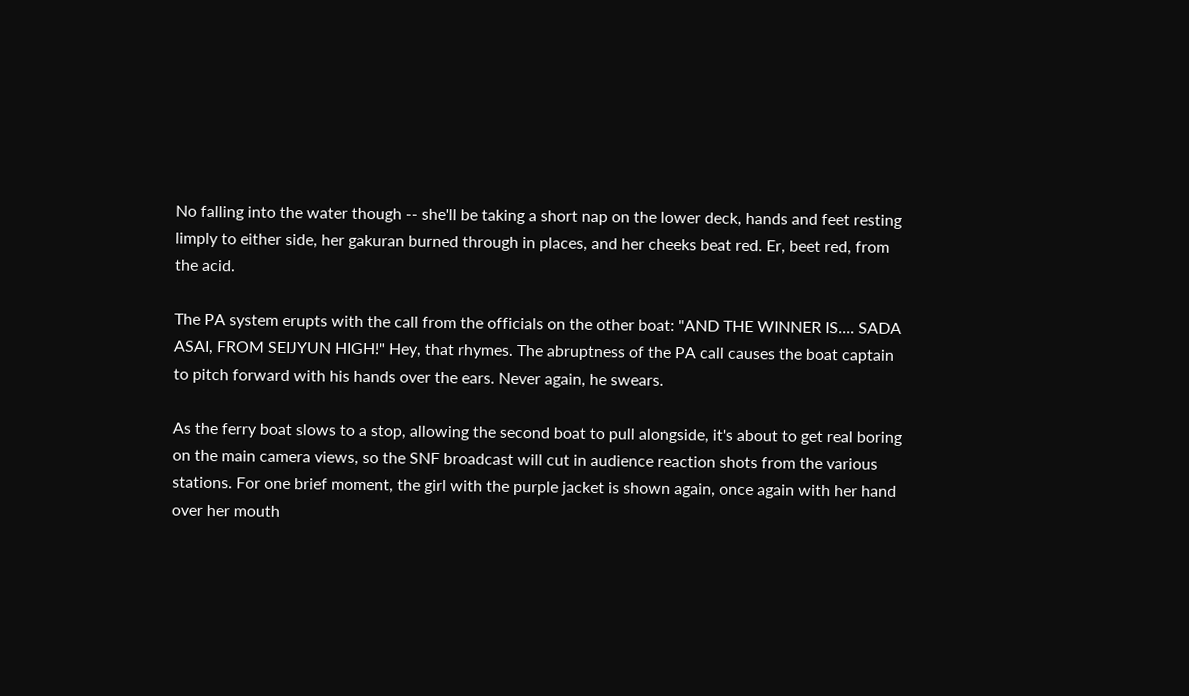No falling into the water though -- she'll be taking a short nap on the lower deck, hands and feet resting limply to either side, her gakuran burned through in places, and her cheeks beat red. Er, beet red, from the acid.

The PA system erupts with the call from the officials on the other boat: "AND THE WINNER IS.... SADA ASAI, FROM SEIJYUN HIGH!" Hey, that rhymes. The abruptness of the PA call causes the boat captain to pitch forward with his hands over the ears. Never again, he swears.

As the ferry boat slows to a stop, allowing the second boat to pull alongside, it's about to get real boring on the main camera views, so the SNF broadcast will cut in audience reaction shots from the various stations. For one brief moment, the girl with the purple jacket is shown again, once again with her hand over her mouth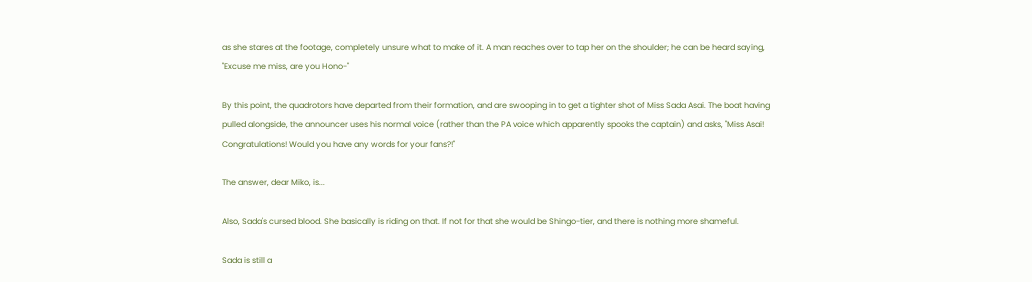as she stares at the footage, completely unsure what to make of it. A man reaches over to tap her on the shoulder; he can be heard saying, "Excuse me miss, are you Hono-"

By this point, the quadrotors have departed from their formation, and are swooping in to get a tighter shot of Miss Sada Asai. The boat having pulled alongside, the announcer uses his normal voice (rather than the PA voice which apparently spooks the captain) and asks, "Miss Asai! Congratulations! Would you have any words for your fans?!"

The answer, dear Miko, is...

Also, Sada's cursed blood. She basically is riding on that. If not for that she would be Shingo-tier, and there is nothing more shameful.

Sada is still a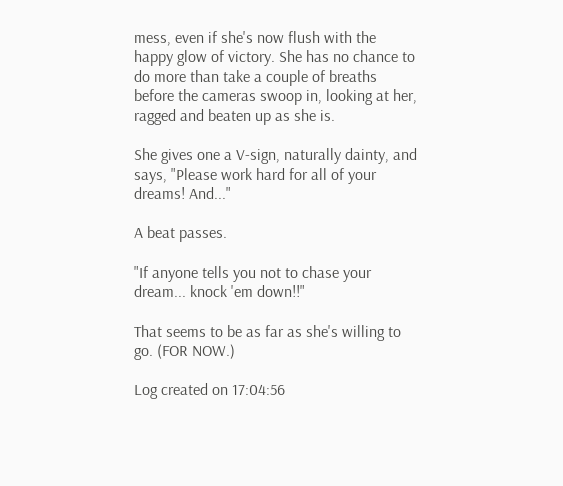mess, even if she's now flush with the happy glow of victory. She has no chance to do more than take a couple of breaths before the cameras swoop in, looking at her, ragged and beaten up as she is.

She gives one a V-sign, naturally dainty, and says, "Please work hard for all of your dreams! And..."

A beat passes.

"If anyone tells you not to chase your dream... knock 'em down!!"

That seems to be as far as she's willing to go. (FOR NOW.)

Log created on 17:04:56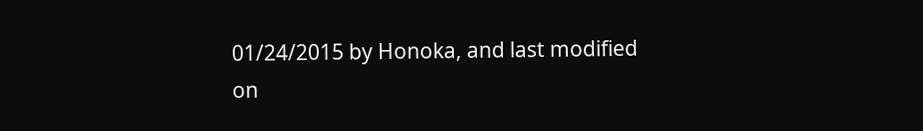01/24/2015 by Honoka, and last modified on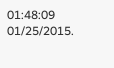01:48:09 01/25/2015.